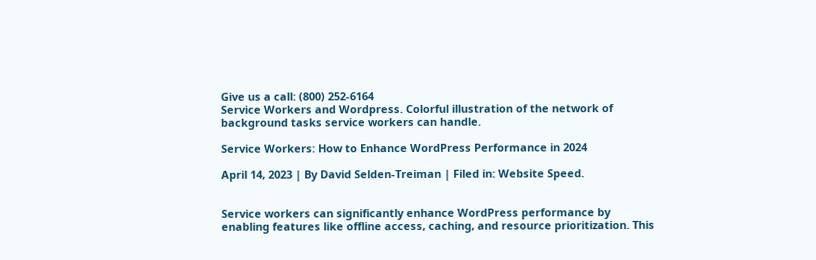Give us a call: (800) 252-6164
Service Workers and Wordpress. Colorful illustration of the network of background tasks service workers can handle.

Service Workers: How to Enhance WordPress Performance in 2024

April 14, 2023 | By David Selden-Treiman | Filed in: Website Speed.


Service workers can significantly enhance WordPress performance by enabling features like offline access, caching, and resource prioritization. This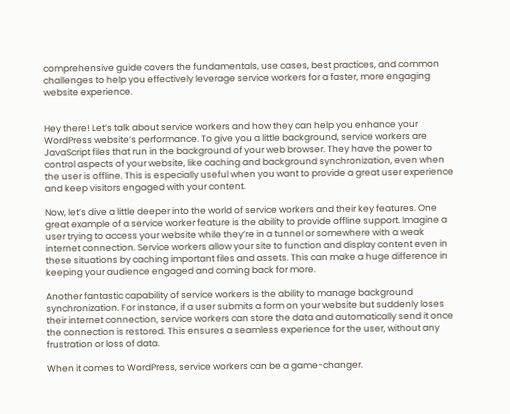comprehensive guide covers the fundamentals, use cases, best practices, and common challenges to help you effectively leverage service workers for a faster, more engaging website experience.


Hey there! Let’s talk about service workers and how they can help you enhance your WordPress website’s performance. To give you a little background, service workers are JavaScript files that run in the background of your web browser. They have the power to control aspects of your website, like caching and background synchronization, even when the user is offline. This is especially useful when you want to provide a great user experience and keep visitors engaged with your content.

Now, let’s dive a little deeper into the world of service workers and their key features. One great example of a service worker feature is the ability to provide offline support. Imagine a user trying to access your website while they’re in a tunnel or somewhere with a weak internet connection. Service workers allow your site to function and display content even in these situations by caching important files and assets. This can make a huge difference in keeping your audience engaged and coming back for more.

Another fantastic capability of service workers is the ability to manage background synchronization. For instance, if a user submits a form on your website but suddenly loses their internet connection, service workers can store the data and automatically send it once the connection is restored. This ensures a seamless experience for the user, without any frustration or loss of data.

When it comes to WordPress, service workers can be a game-changer.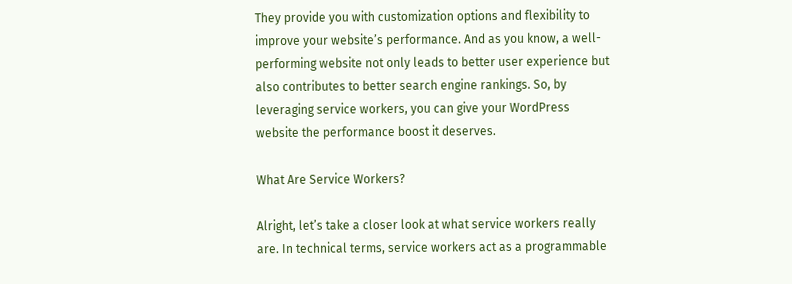They provide you with customization options and flexibility to improve your website’s performance. And as you know, a well-performing website not only leads to better user experience but also contributes to better search engine rankings. So, by leveraging service workers, you can give your WordPress website the performance boost it deserves.

What Are Service Workers?

Alright, let’s take a closer look at what service workers really are. In technical terms, service workers act as a programmable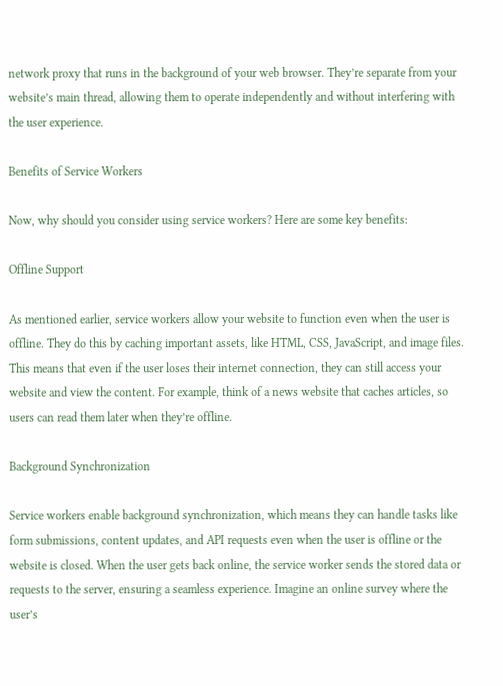network proxy that runs in the background of your web browser. They’re separate from your website’s main thread, allowing them to operate independently and without interfering with the user experience.

Benefits of Service Workers

Now, why should you consider using service workers? Here are some key benefits:

Offline Support

As mentioned earlier, service workers allow your website to function even when the user is offline. They do this by caching important assets, like HTML, CSS, JavaScript, and image files. This means that even if the user loses their internet connection, they can still access your website and view the content. For example, think of a news website that caches articles, so users can read them later when they’re offline.

Background Synchronization

Service workers enable background synchronization, which means they can handle tasks like form submissions, content updates, and API requests even when the user is offline or the website is closed. When the user gets back online, the service worker sends the stored data or requests to the server, ensuring a seamless experience. Imagine an online survey where the user’s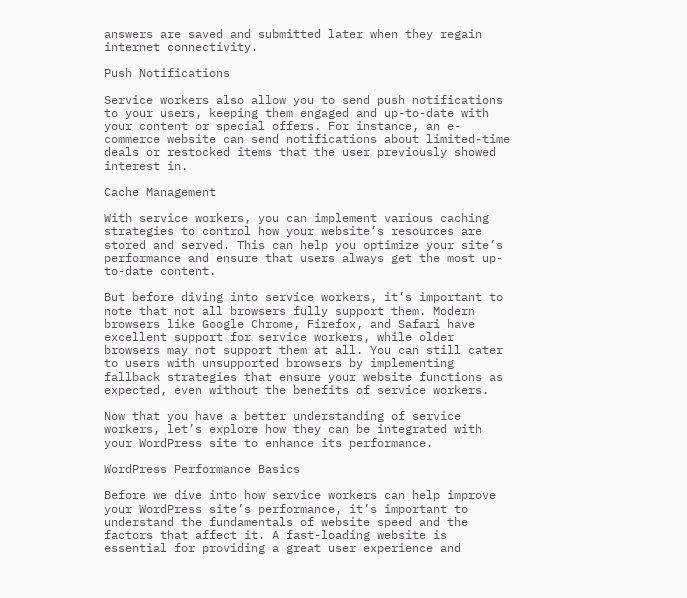answers are saved and submitted later when they regain internet connectivity.

Push Notifications

Service workers also allow you to send push notifications to your users, keeping them engaged and up-to-date with your content or special offers. For instance, an e-commerce website can send notifications about limited-time deals or restocked items that the user previously showed interest in.

Cache Management

With service workers, you can implement various caching strategies to control how your website’s resources are stored and served. This can help you optimize your site’s performance and ensure that users always get the most up-to-date content.

But before diving into service workers, it’s important to note that not all browsers fully support them. Modern browsers like Google Chrome, Firefox, and Safari have excellent support for service workers, while older browsers may not support them at all. You can still cater to users with unsupported browsers by implementing fallback strategies that ensure your website functions as expected, even without the benefits of service workers.

Now that you have a better understanding of service workers, let’s explore how they can be integrated with your WordPress site to enhance its performance.

WordPress Performance Basics

Before we dive into how service workers can help improve your WordPress site’s performance, it’s important to understand the fundamentals of website speed and the factors that affect it. A fast-loading website is essential for providing a great user experience and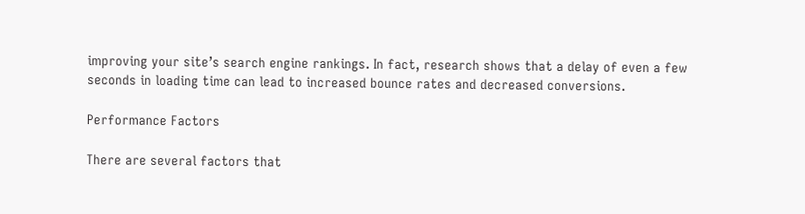improving your site’s search engine rankings. In fact, research shows that a delay of even a few seconds in loading time can lead to increased bounce rates and decreased conversions.

Performance Factors

There are several factors that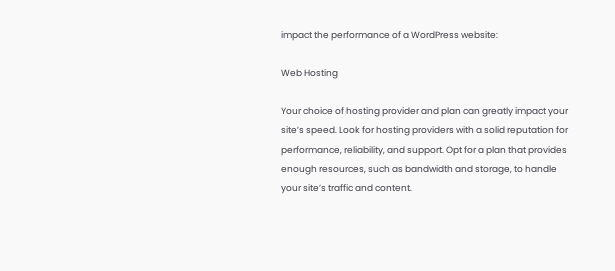impact the performance of a WordPress website:

Web Hosting

Your choice of hosting provider and plan can greatly impact your site’s speed. Look for hosting providers with a solid reputation for performance, reliability, and support. Opt for a plan that provides enough resources, such as bandwidth and storage, to handle your site’s traffic and content.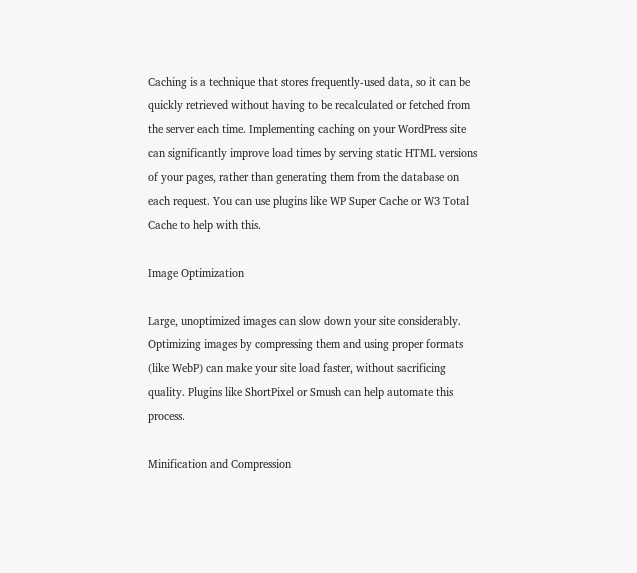Caching is a technique that stores frequently-used data, so it can be quickly retrieved without having to be recalculated or fetched from the server each time. Implementing caching on your WordPress site can significantly improve load times by serving static HTML versions of your pages, rather than generating them from the database on each request. You can use plugins like WP Super Cache or W3 Total Cache to help with this.

Image Optimization

Large, unoptimized images can slow down your site considerably. Optimizing images by compressing them and using proper formats (like WebP) can make your site load faster, without sacrificing quality. Plugins like ShortPixel or Smush can help automate this process.

Minification and Compression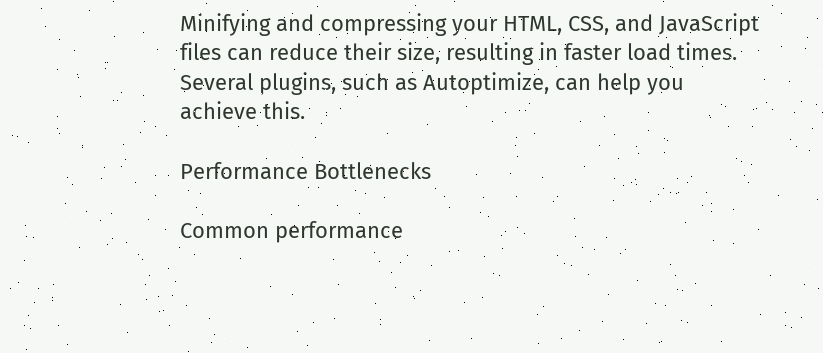Minifying and compressing your HTML, CSS, and JavaScript files can reduce their size, resulting in faster load times. Several plugins, such as Autoptimize, can help you achieve this.

Performance Bottlenecks

Common performance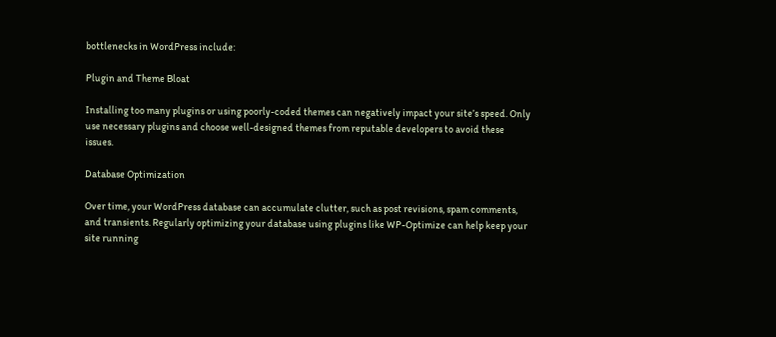bottlenecks in WordPress include:

Plugin and Theme Bloat

Installing too many plugins or using poorly-coded themes can negatively impact your site’s speed. Only use necessary plugins and choose well-designed themes from reputable developers to avoid these issues.

Database Optimization

Over time, your WordPress database can accumulate clutter, such as post revisions, spam comments, and transients. Regularly optimizing your database using plugins like WP-Optimize can help keep your site running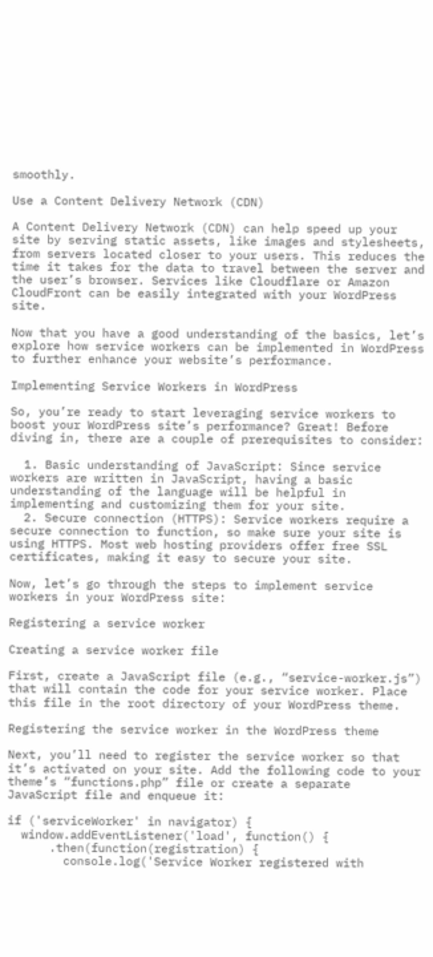smoothly.

Use a Content Delivery Network (CDN)

A Content Delivery Network (CDN) can help speed up your site by serving static assets, like images and stylesheets, from servers located closer to your users. This reduces the time it takes for the data to travel between the server and the user’s browser. Services like Cloudflare or Amazon CloudFront can be easily integrated with your WordPress site.

Now that you have a good understanding of the basics, let’s explore how service workers can be implemented in WordPress to further enhance your website’s performance.

Implementing Service Workers in WordPress

So, you’re ready to start leveraging service workers to boost your WordPress site’s performance? Great! Before diving in, there are a couple of prerequisites to consider:

  1. Basic understanding of JavaScript: Since service workers are written in JavaScript, having a basic understanding of the language will be helpful in implementing and customizing them for your site.
  2. Secure connection (HTTPS): Service workers require a secure connection to function, so make sure your site is using HTTPS. Most web hosting providers offer free SSL certificates, making it easy to secure your site.

Now, let’s go through the steps to implement service workers in your WordPress site:

Registering a service worker

Creating a service worker file

First, create a JavaScript file (e.g., “service-worker.js”) that will contain the code for your service worker. Place this file in the root directory of your WordPress theme.

Registering the service worker in the WordPress theme

Next, you’ll need to register the service worker so that it’s activated on your site. Add the following code to your theme’s “functions.php” file or create a separate JavaScript file and enqueue it:

if ('serviceWorker' in navigator) {
  window.addEventListener('load', function() {
      .then(function(registration) {
        console.log('Service Worker registered with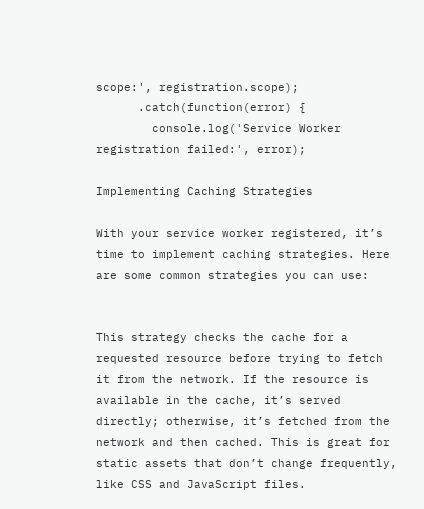scope:', registration.scope);
      .catch(function(error) {
        console.log('Service Worker registration failed:', error);

Implementing Caching Strategies

With your service worker registered, it’s time to implement caching strategies. Here are some common strategies you can use:


This strategy checks the cache for a requested resource before trying to fetch it from the network. If the resource is available in the cache, it’s served directly; otherwise, it’s fetched from the network and then cached. This is great for static assets that don’t change frequently, like CSS and JavaScript files.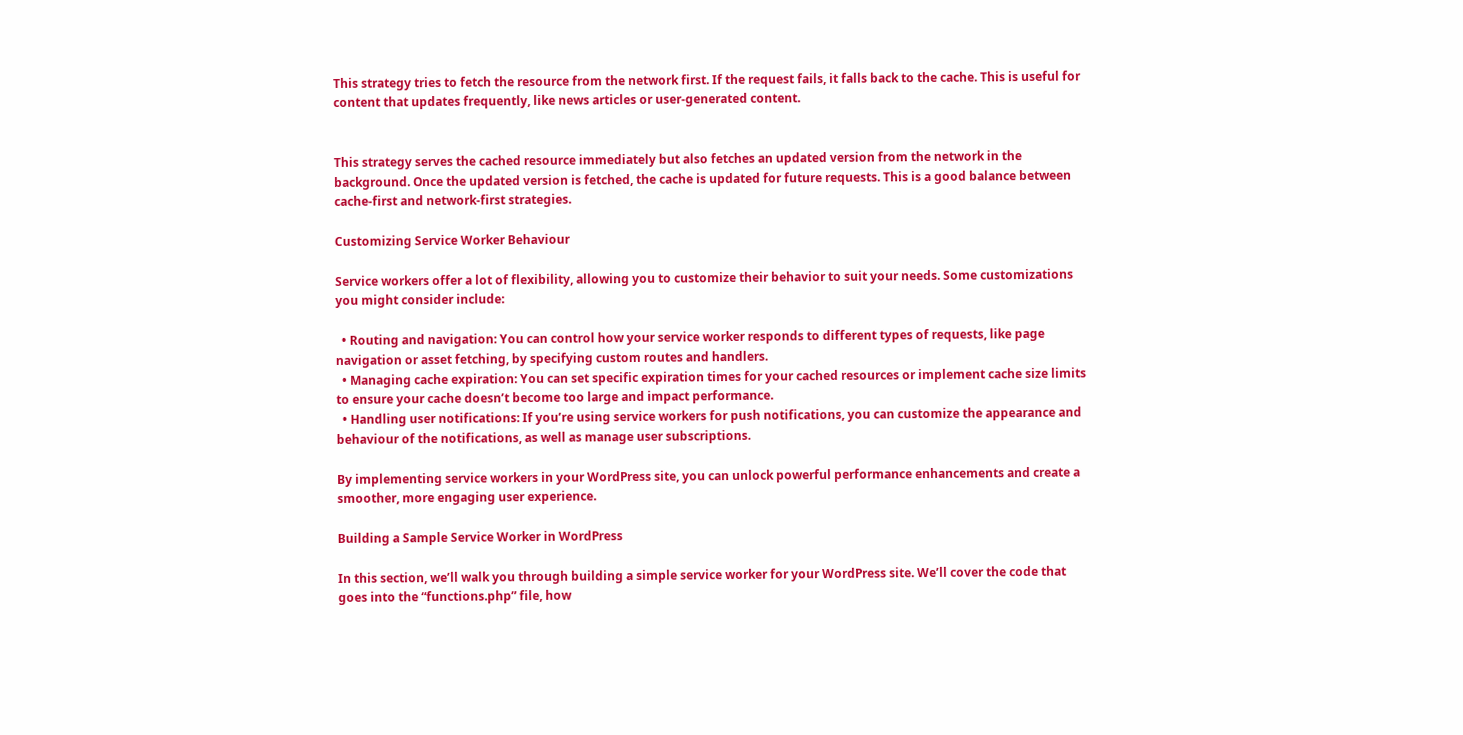This strategy tries to fetch the resource from the network first. If the request fails, it falls back to the cache. This is useful for content that updates frequently, like news articles or user-generated content.


This strategy serves the cached resource immediately but also fetches an updated version from the network in the background. Once the updated version is fetched, the cache is updated for future requests. This is a good balance between cache-first and network-first strategies.

Customizing Service Worker Behaviour

Service workers offer a lot of flexibility, allowing you to customize their behavior to suit your needs. Some customizations you might consider include:

  • Routing and navigation: You can control how your service worker responds to different types of requests, like page navigation or asset fetching, by specifying custom routes and handlers.
  • Managing cache expiration: You can set specific expiration times for your cached resources or implement cache size limits to ensure your cache doesn’t become too large and impact performance.
  • Handling user notifications: If you’re using service workers for push notifications, you can customize the appearance and behaviour of the notifications, as well as manage user subscriptions.

By implementing service workers in your WordPress site, you can unlock powerful performance enhancements and create a smoother, more engaging user experience.

Building a Sample Service Worker in WordPress

In this section, we’ll walk you through building a simple service worker for your WordPress site. We’ll cover the code that goes into the “functions.php” file, how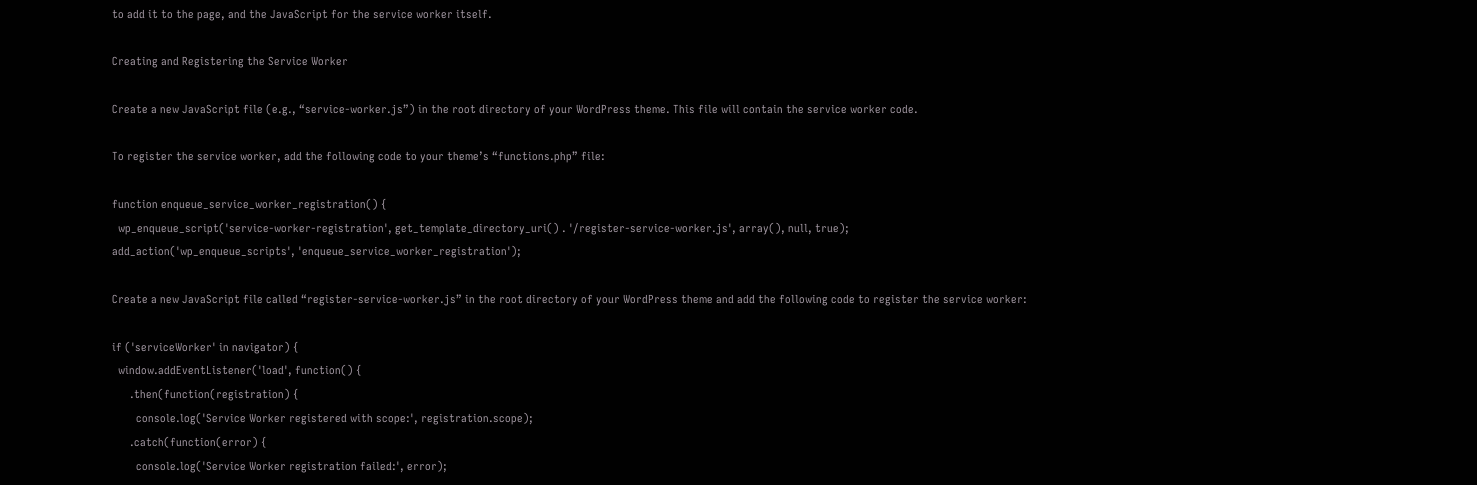to add it to the page, and the JavaScript for the service worker itself.

Creating and Registering the Service Worker

Create a new JavaScript file (e.g., “service-worker.js”) in the root directory of your WordPress theme. This file will contain the service worker code.

To register the service worker, add the following code to your theme’s “functions.php” file:

function enqueue_service_worker_registration() {
  wp_enqueue_script('service-worker-registration', get_template_directory_uri() . '/register-service-worker.js', array(), null, true);
add_action('wp_enqueue_scripts', 'enqueue_service_worker_registration');

Create a new JavaScript file called “register-service-worker.js” in the root directory of your WordPress theme and add the following code to register the service worker:

if ('serviceWorker' in navigator) {
  window.addEventListener('load', function() {
      .then(function(registration) {
        console.log('Service Worker registered with scope:', registration.scope);
      .catch(function(error) {
        console.log('Service Worker registration failed:', error);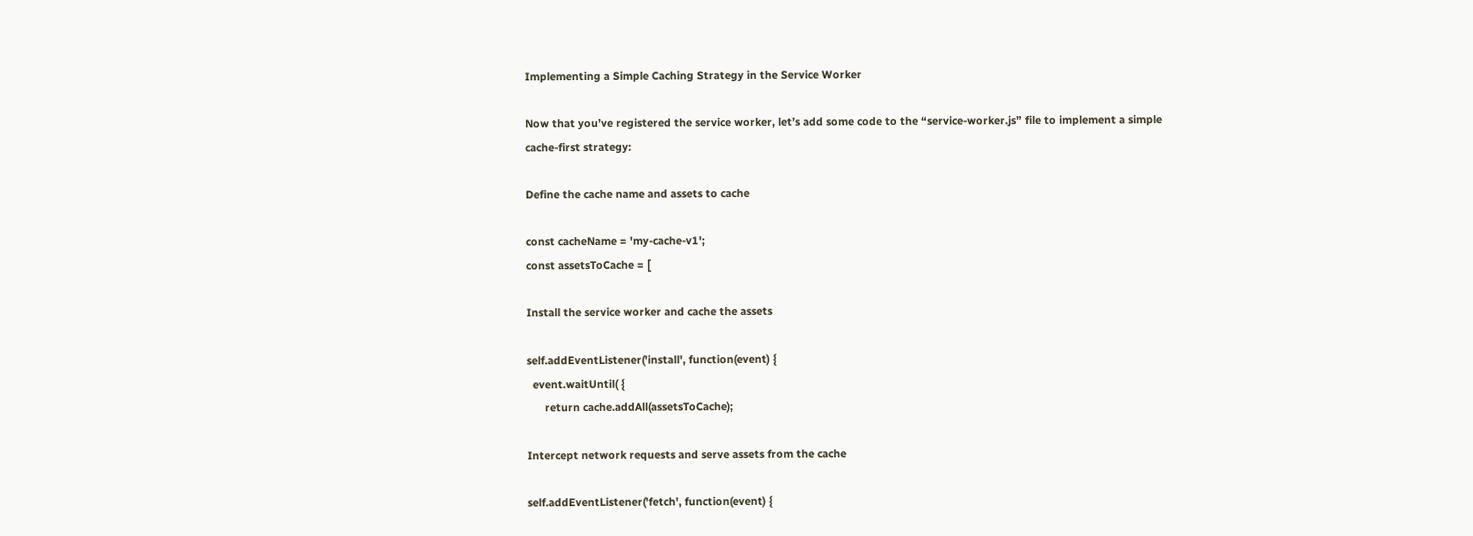Implementing a Simple Caching Strategy in the Service Worker

Now that you’ve registered the service worker, let’s add some code to the “service-worker.js” file to implement a simple cache-first strategy:

Define the cache name and assets to cache

const cacheName = 'my-cache-v1';
const assetsToCache = [

Install the service worker and cache the assets

self.addEventListener('install', function(event) {
  event.waitUntil( {
      return cache.addAll(assetsToCache);

Intercept network requests and serve assets from the cache

self.addEventListener('fetch', function(event) {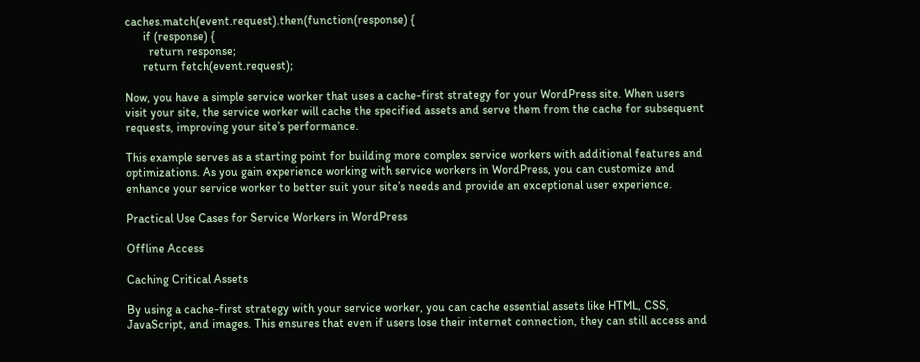caches.match(event.request).then(function(response) {
      if (response) {
        return response;
      return fetch(event.request);

Now, you have a simple service worker that uses a cache-first strategy for your WordPress site. When users visit your site, the service worker will cache the specified assets and serve them from the cache for subsequent requests, improving your site’s performance.

This example serves as a starting point for building more complex service workers with additional features and optimizations. As you gain experience working with service workers in WordPress, you can customize and enhance your service worker to better suit your site’s needs and provide an exceptional user experience.

Practical Use Cases for Service Workers in WordPress

Offline Access

Caching Critical Assets

By using a cache-first strategy with your service worker, you can cache essential assets like HTML, CSS, JavaScript, and images. This ensures that even if users lose their internet connection, they can still access and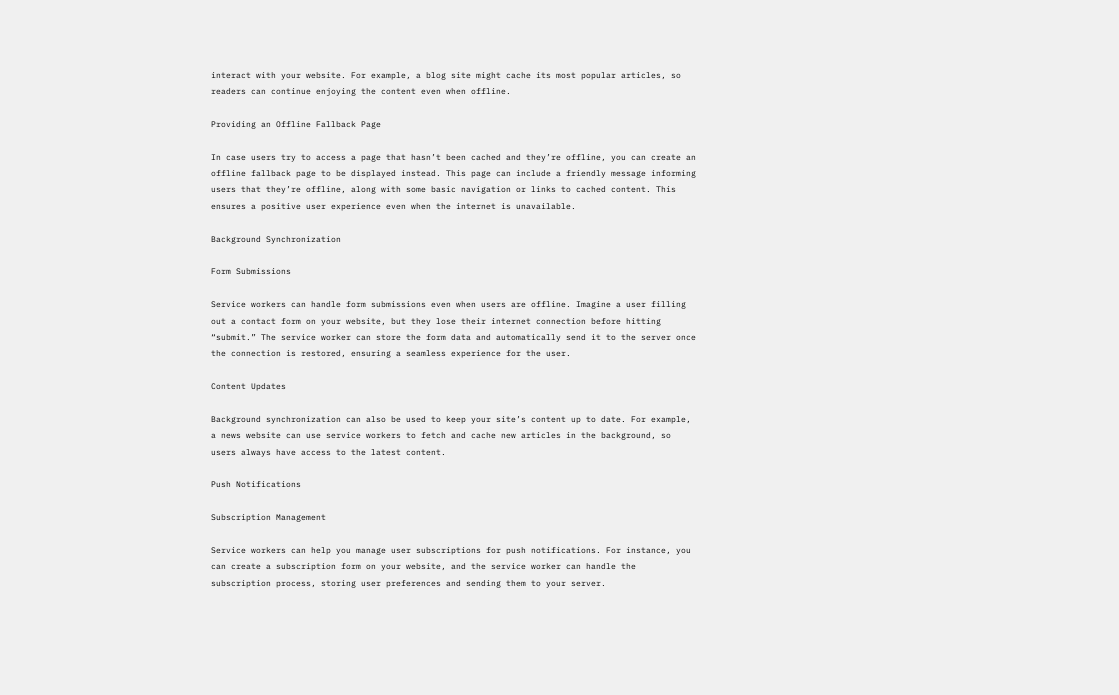interact with your website. For example, a blog site might cache its most popular articles, so readers can continue enjoying the content even when offline.

Providing an Offline Fallback Page

In case users try to access a page that hasn’t been cached and they’re offline, you can create an offline fallback page to be displayed instead. This page can include a friendly message informing users that they’re offline, along with some basic navigation or links to cached content. This ensures a positive user experience even when the internet is unavailable.

Background Synchronization

Form Submissions

Service workers can handle form submissions even when users are offline. Imagine a user filling out a contact form on your website, but they lose their internet connection before hitting “submit.” The service worker can store the form data and automatically send it to the server once the connection is restored, ensuring a seamless experience for the user.

Content Updates

Background synchronization can also be used to keep your site’s content up to date. For example, a news website can use service workers to fetch and cache new articles in the background, so users always have access to the latest content.

Push Notifications

Subscription Management

Service workers can help you manage user subscriptions for push notifications. For instance, you can create a subscription form on your website, and the service worker can handle the subscription process, storing user preferences and sending them to your server.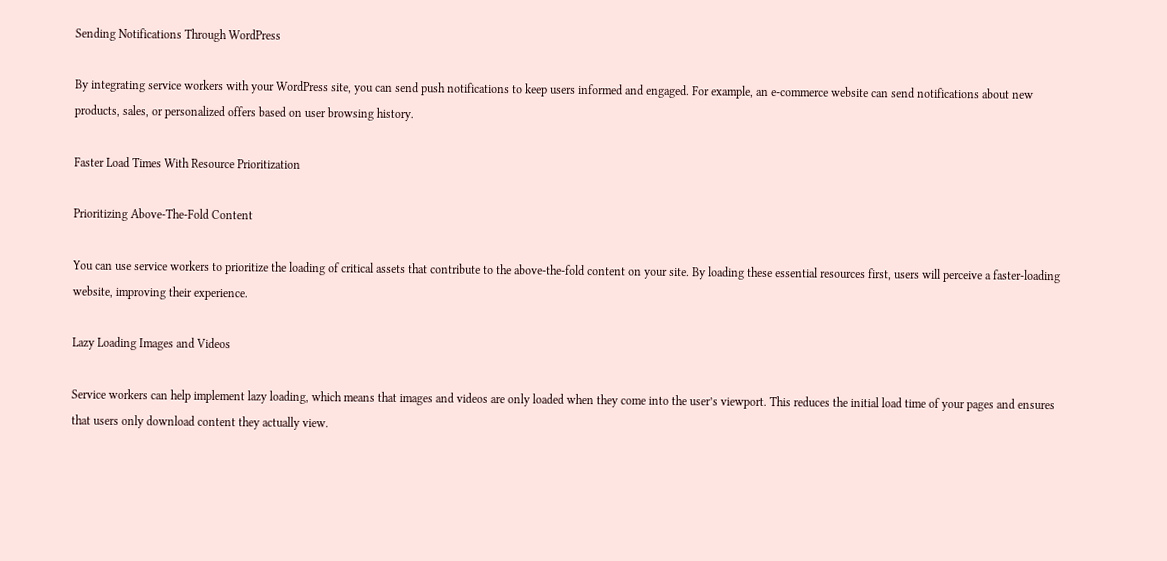Sending Notifications Through WordPress

By integrating service workers with your WordPress site, you can send push notifications to keep users informed and engaged. For example, an e-commerce website can send notifications about new products, sales, or personalized offers based on user browsing history.

Faster Load Times With Resource Prioritization

Prioritizing Above-The-Fold Content

You can use service workers to prioritize the loading of critical assets that contribute to the above-the-fold content on your site. By loading these essential resources first, users will perceive a faster-loading website, improving their experience.

Lazy Loading Images and Videos

Service workers can help implement lazy loading, which means that images and videos are only loaded when they come into the user’s viewport. This reduces the initial load time of your pages and ensures that users only download content they actually view.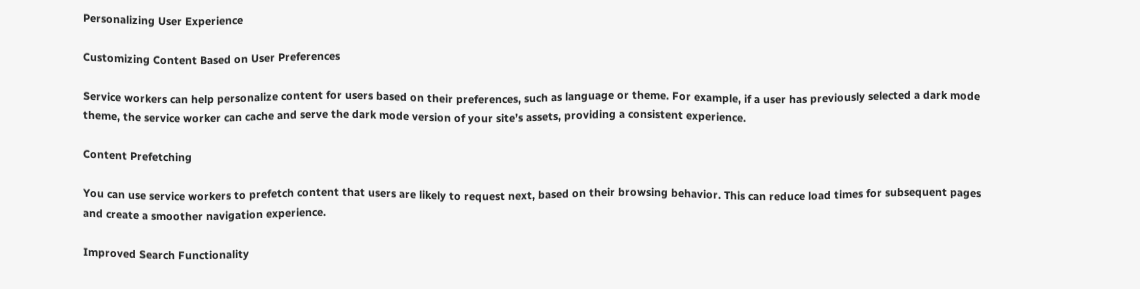Personalizing User Experience

Customizing Content Based on User Preferences

Service workers can help personalize content for users based on their preferences, such as language or theme. For example, if a user has previously selected a dark mode theme, the service worker can cache and serve the dark mode version of your site’s assets, providing a consistent experience.

Content Prefetching

You can use service workers to prefetch content that users are likely to request next, based on their browsing behavior. This can reduce load times for subsequent pages and create a smoother navigation experience.

Improved Search Functionality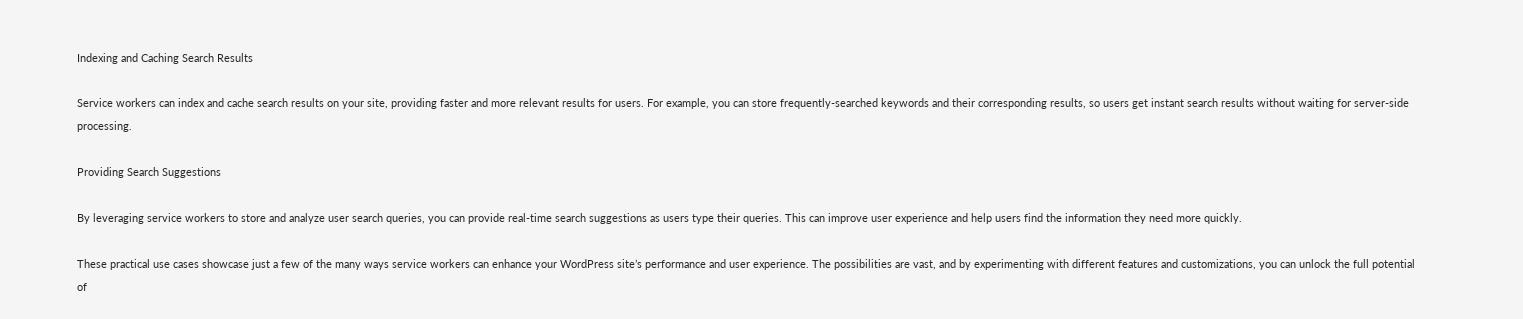Indexing and Caching Search Results

Service workers can index and cache search results on your site, providing faster and more relevant results for users. For example, you can store frequently-searched keywords and their corresponding results, so users get instant search results without waiting for server-side processing.

Providing Search Suggestions

By leveraging service workers to store and analyze user search queries, you can provide real-time search suggestions as users type their queries. This can improve user experience and help users find the information they need more quickly.

These practical use cases showcase just a few of the many ways service workers can enhance your WordPress site’s performance and user experience. The possibilities are vast, and by experimenting with different features and customizations, you can unlock the full potential of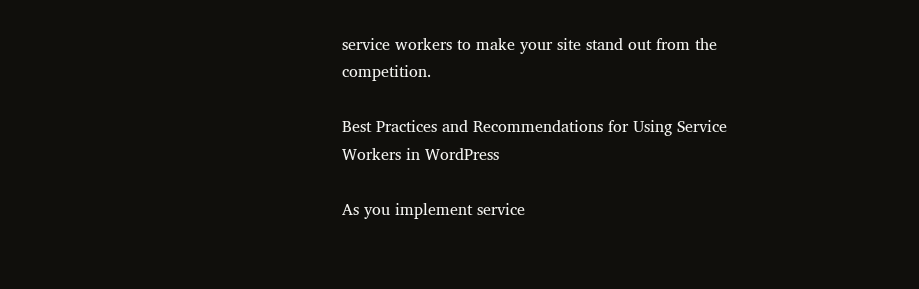service workers to make your site stand out from the competition.

Best Practices and Recommendations for Using Service Workers in WordPress

As you implement service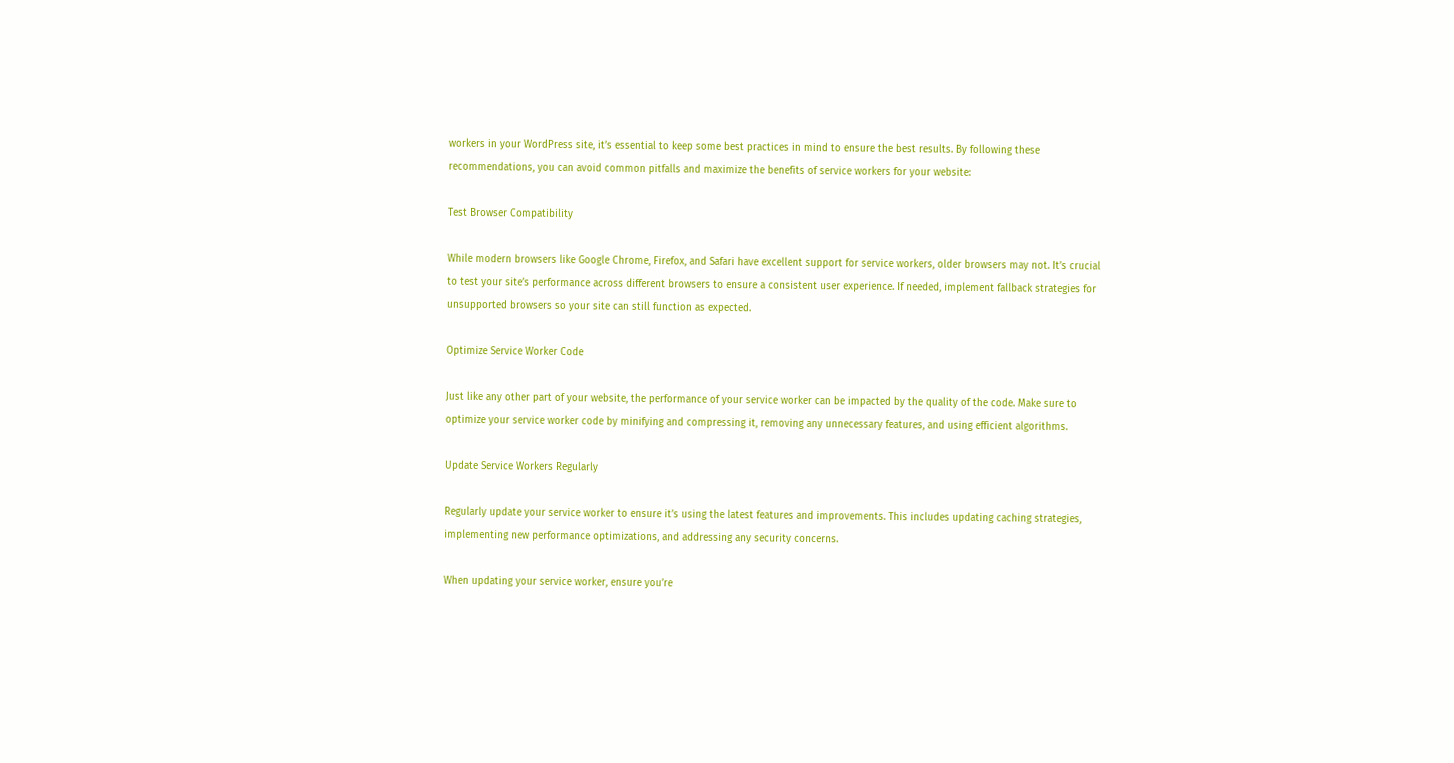workers in your WordPress site, it’s essential to keep some best practices in mind to ensure the best results. By following these recommendations, you can avoid common pitfalls and maximize the benefits of service workers for your website:

Test Browser Compatibility

While modern browsers like Google Chrome, Firefox, and Safari have excellent support for service workers, older browsers may not. It’s crucial to test your site’s performance across different browsers to ensure a consistent user experience. If needed, implement fallback strategies for unsupported browsers so your site can still function as expected.

Optimize Service Worker Code

Just like any other part of your website, the performance of your service worker can be impacted by the quality of the code. Make sure to optimize your service worker code by minifying and compressing it, removing any unnecessary features, and using efficient algorithms.

Update Service Workers Regularly

Regularly update your service worker to ensure it’s using the latest features and improvements. This includes updating caching strategies, implementing new performance optimizations, and addressing any security concerns.

When updating your service worker, ensure you’re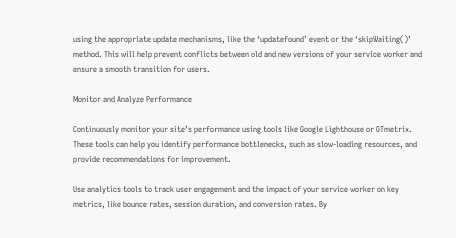using the appropriate update mechanisms, like the ‘updatefound’ event or the ‘skipWaiting()’ method. This will help prevent conflicts between old and new versions of your service worker and ensure a smooth transition for users.

Monitor and Analyze Performance

Continuously monitor your site’s performance using tools like Google Lighthouse or GTmetrix. These tools can help you identify performance bottlenecks, such as slow-loading resources, and provide recommendations for improvement.

Use analytics tools to track user engagement and the impact of your service worker on key metrics, like bounce rates, session duration, and conversion rates. By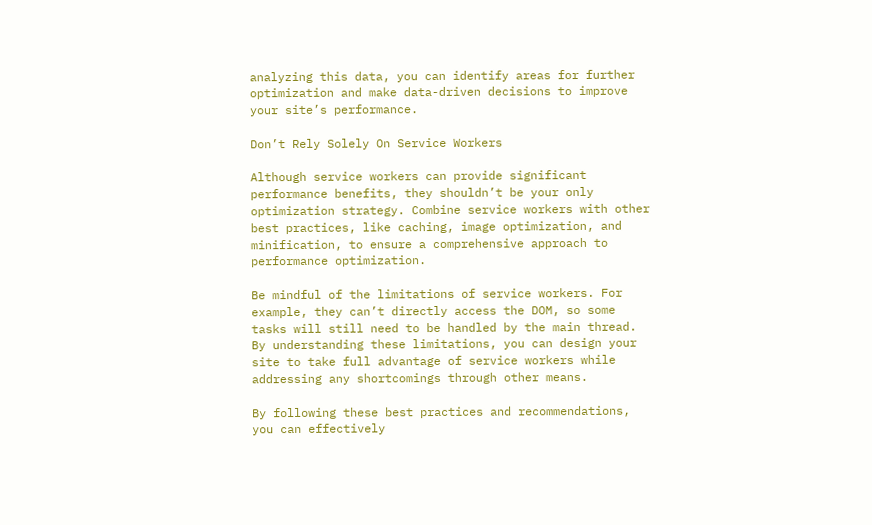analyzing this data, you can identify areas for further optimization and make data-driven decisions to improve your site’s performance.

Don’t Rely Solely On Service Workers

Although service workers can provide significant performance benefits, they shouldn’t be your only optimization strategy. Combine service workers with other best practices, like caching, image optimization, and minification, to ensure a comprehensive approach to performance optimization.

Be mindful of the limitations of service workers. For example, they can’t directly access the DOM, so some tasks will still need to be handled by the main thread. By understanding these limitations, you can design your site to take full advantage of service workers while addressing any shortcomings through other means.

By following these best practices and recommendations, you can effectively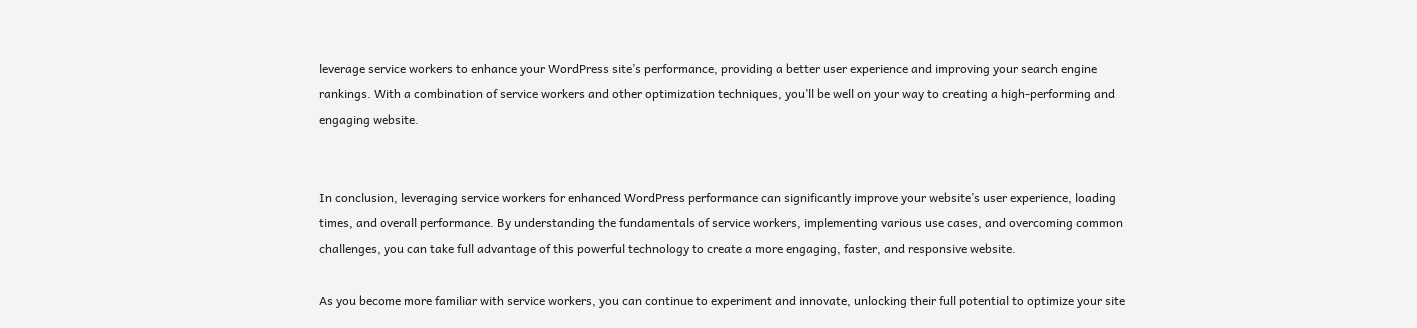leverage service workers to enhance your WordPress site’s performance, providing a better user experience and improving your search engine rankings. With a combination of service workers and other optimization techniques, you’ll be well on your way to creating a high-performing and engaging website.


In conclusion, leveraging service workers for enhanced WordPress performance can significantly improve your website’s user experience, loading times, and overall performance. By understanding the fundamentals of service workers, implementing various use cases, and overcoming common challenges, you can take full advantage of this powerful technology to create a more engaging, faster, and responsive website.

As you become more familiar with service workers, you can continue to experiment and innovate, unlocking their full potential to optimize your site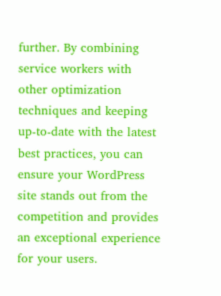further. By combining service workers with other optimization techniques and keeping up-to-date with the latest best practices, you can ensure your WordPress site stands out from the competition and provides an exceptional experience for your users.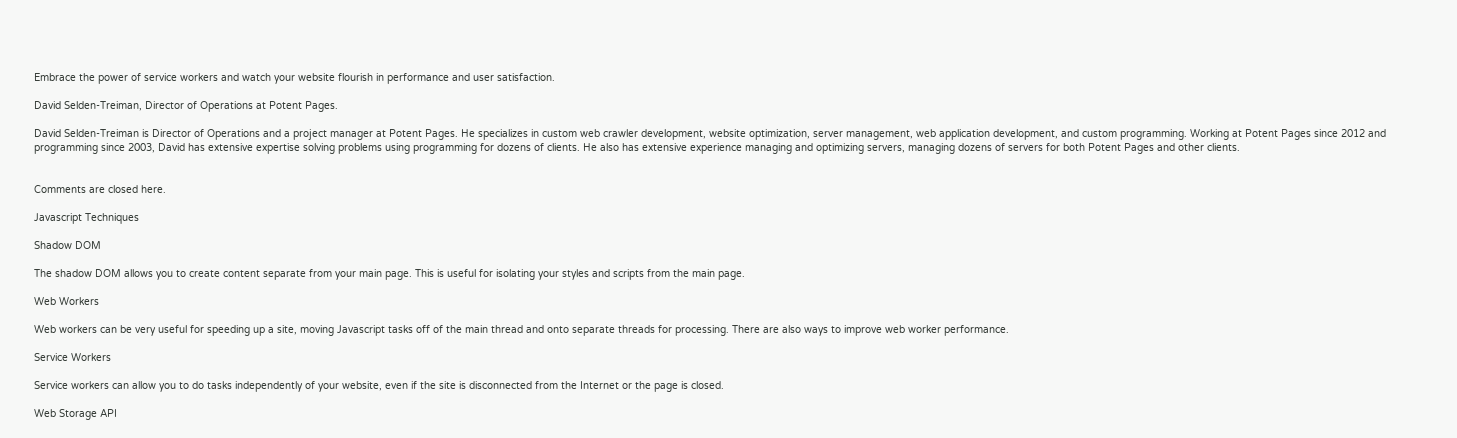Embrace the power of service workers and watch your website flourish in performance and user satisfaction.

David Selden-Treiman, Director of Operations at Potent Pages.

David Selden-Treiman is Director of Operations and a project manager at Potent Pages. He specializes in custom web crawler development, website optimization, server management, web application development, and custom programming. Working at Potent Pages since 2012 and programming since 2003, David has extensive expertise solving problems using programming for dozens of clients. He also has extensive experience managing and optimizing servers, managing dozens of servers for both Potent Pages and other clients.


Comments are closed here.

Javascript Techniques

Shadow DOM

The shadow DOM allows you to create content separate from your main page. This is useful for isolating your styles and scripts from the main page.

Web Workers

Web workers can be very useful for speeding up a site, moving Javascript tasks off of the main thread and onto separate threads for processing. There are also ways to improve web worker performance.

Service Workers

Service workers can allow you to do tasks independently of your website, even if the site is disconnected from the Internet or the page is closed.

Web Storage API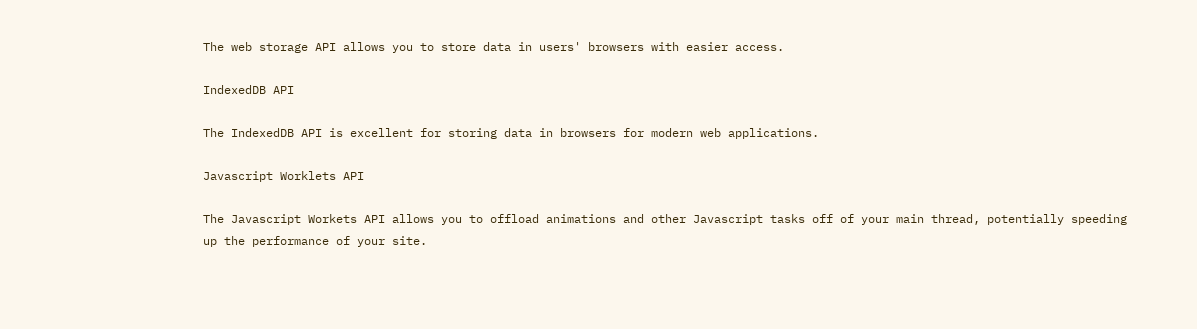The web storage API allows you to store data in users' browsers with easier access.

IndexedDB API

The IndexedDB API is excellent for storing data in browsers for modern web applications.

Javascript Worklets API

The Javascript Workets API allows you to offload animations and other Javascript tasks off of your main thread, potentially speeding up the performance of your site.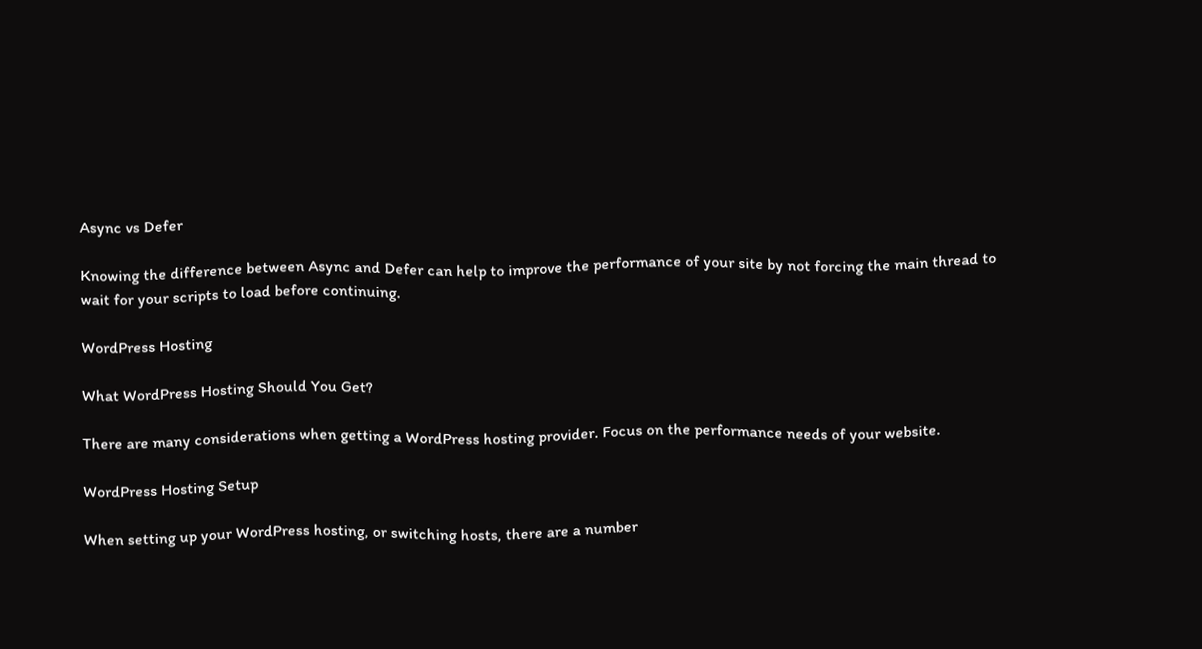Async vs Defer

Knowing the difference between Async and Defer can help to improve the performance of your site by not forcing the main thread to wait for your scripts to load before continuing.

WordPress Hosting

What WordPress Hosting Should You Get?

There are many considerations when getting a WordPress hosting provider. Focus on the performance needs of your website.

WordPress Hosting Setup

When setting up your WordPress hosting, or switching hosts, there are a number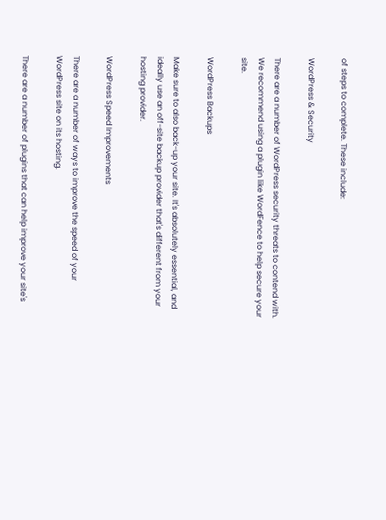of steps to complete. These include:

WordPress & Security

There are a number of WordPress security threats to contend with. We recommend using a plugin like WordFence to help secure your site.

WordPress Backups

Make sure to also back-up your site. It's absolutely essential, and ideally use an off-site backup provider that's different from your hosting provider.

WordPress Speed Improvements

There are a number of ways to improve the speed of your WordPress site on its hosting.

There are a number of plugins that can help improve your site's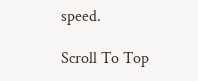speed.

Scroll To Top